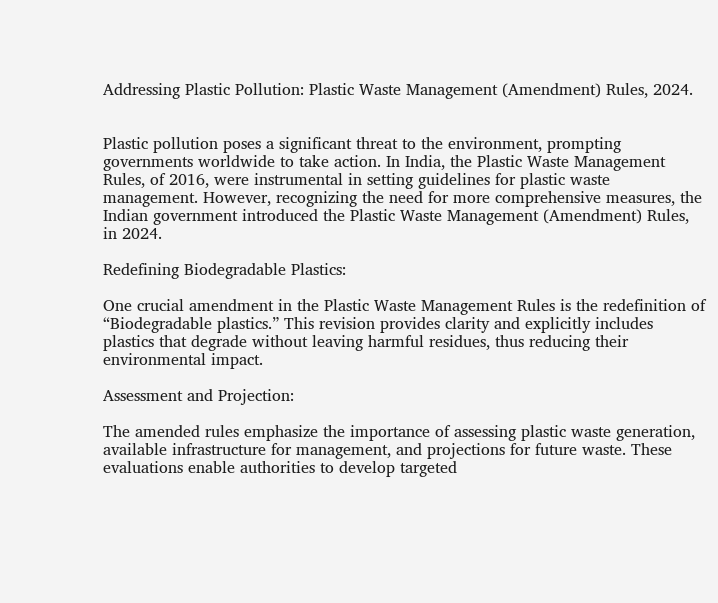Addressing Plastic Pollution: Plastic Waste Management (Amendment) Rules, 2024.


Plastic pollution poses a significant threat to the environment, prompting governments worldwide to take action. In India, the Plastic Waste Management Rules, of 2016, were instrumental in setting guidelines for plastic waste management. However, recognizing the need for more comprehensive measures, the Indian government introduced the Plastic Waste Management (Amendment) Rules, in 2024.

Redefining Biodegradable Plastics:

One crucial amendment in the Plastic Waste Management Rules is the redefinition of “Biodegradable plastics.” This revision provides clarity and explicitly includes plastics that degrade without leaving harmful residues, thus reducing their environmental impact.

Assessment and Projection:

The amended rules emphasize the importance of assessing plastic waste generation, available infrastructure for management, and projections for future waste. These evaluations enable authorities to develop targeted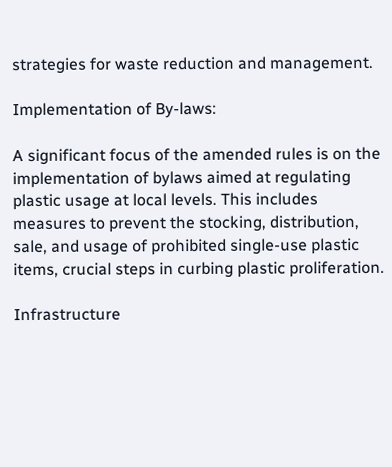strategies for waste reduction and management.

Implementation of By-laws:

A significant focus of the amended rules is on the implementation of bylaws aimed at regulating plastic usage at local levels. This includes measures to prevent the stocking, distribution, sale, and usage of prohibited single-use plastic items, crucial steps in curbing plastic proliferation.

Infrastructure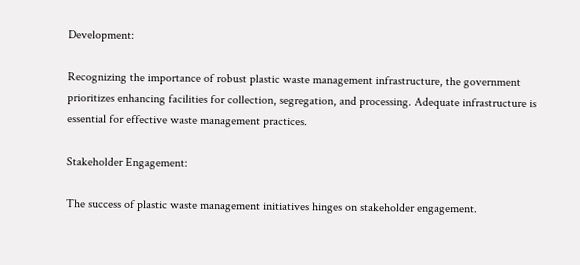Development:

Recognizing the importance of robust plastic waste management infrastructure, the government prioritizes enhancing facilities for collection, segregation, and processing. Adequate infrastructure is essential for effective waste management practices.

Stakeholder Engagement:

The success of plastic waste management initiatives hinges on stakeholder engagement.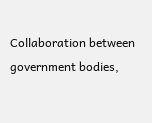Collaboration between government bodies,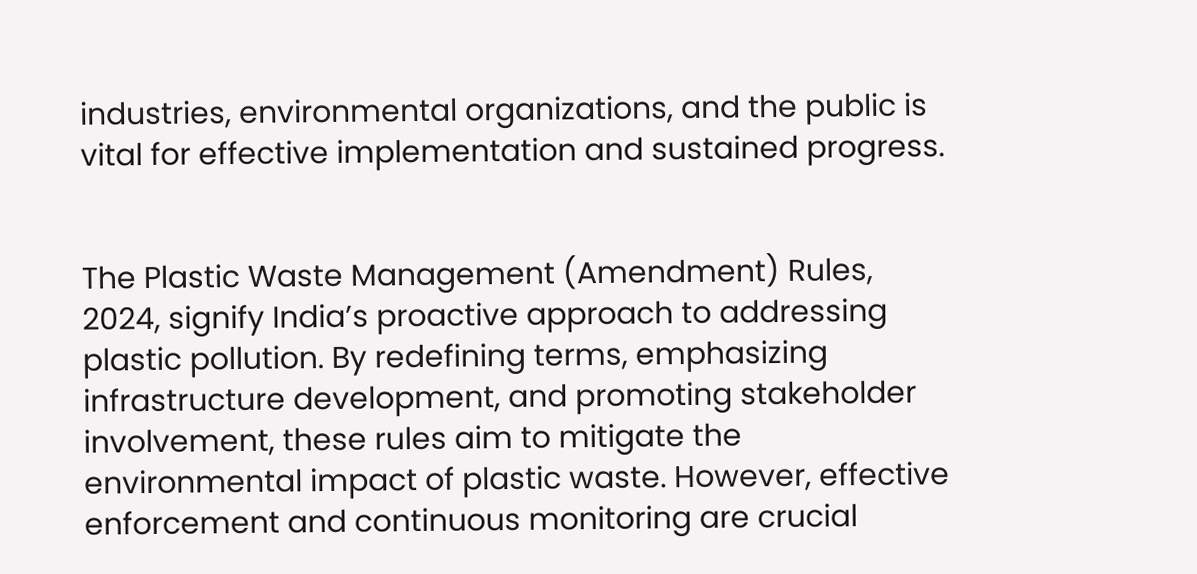industries, environmental organizations, and the public is vital for effective implementation and sustained progress.


The Plastic Waste Management (Amendment) Rules, 2024, signify India’s proactive approach to addressing plastic pollution. By redefining terms, emphasizing infrastructure development, and promoting stakeholder involvement, these rules aim to mitigate the environmental impact of plastic waste. However, effective enforcement and continuous monitoring are crucial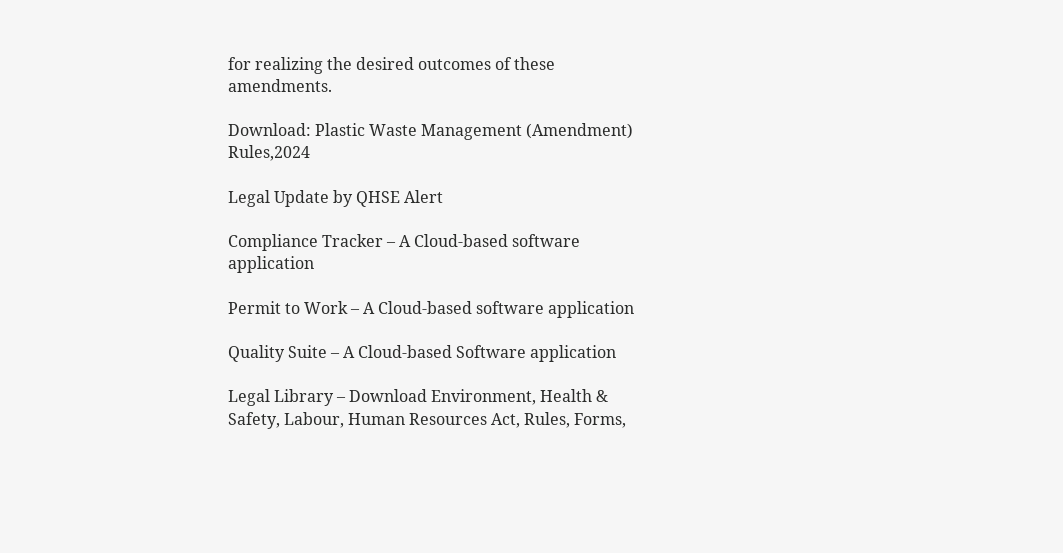for realizing the desired outcomes of these amendments.

Download: Plastic Waste Management (Amendment) Rules,2024

Legal Update by QHSE Alert

Compliance Tracker – A Cloud-based software application

Permit to Work – A Cloud-based software application

Quality Suite – A Cloud-based Software application

Legal Library – Download Environment, Health & Safety, Labour, Human Resources Act, Rules, Forms,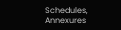Schedules, Annexures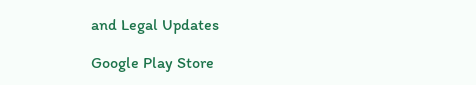and Legal Updates

Google Play Store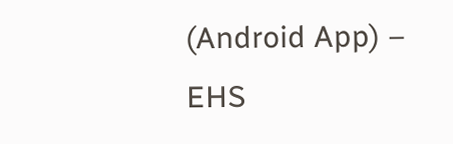(Android App) – EHS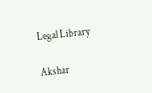Legal Library

Akshar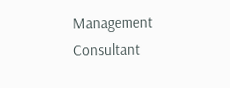Management Consultant